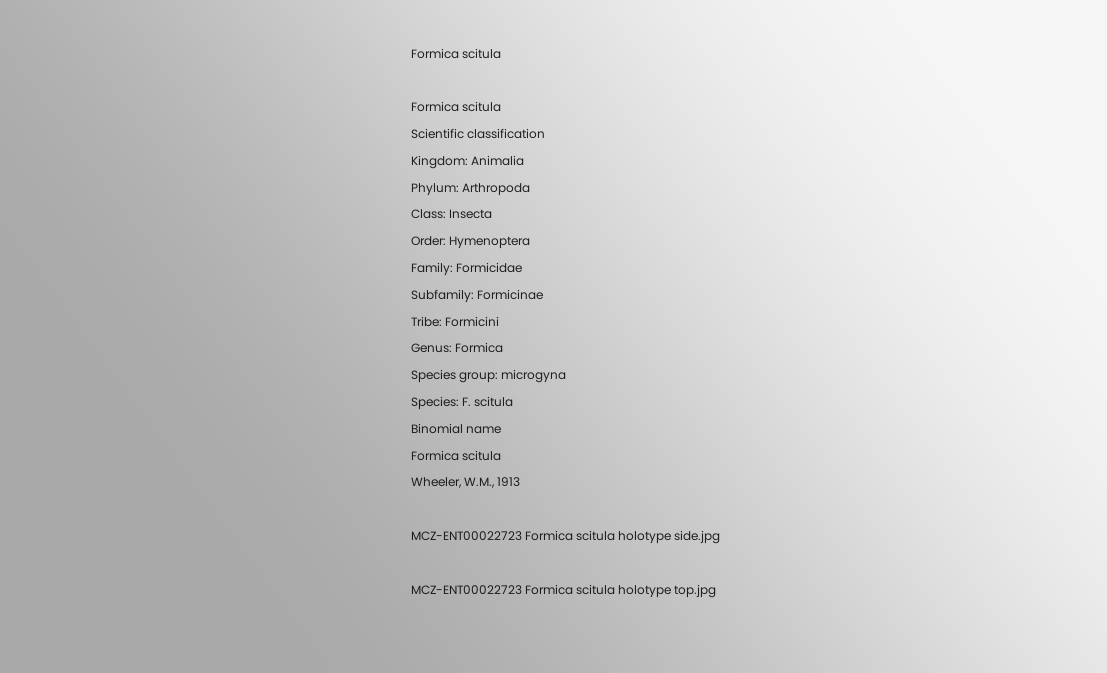Formica scitula

Formica scitula
Scientific classification
Kingdom: Animalia
Phylum: Arthropoda
Class: Insecta
Order: Hymenoptera
Family: Formicidae
Subfamily: Formicinae
Tribe: Formicini
Genus: Formica
Species group: microgyna
Species: F. scitula
Binomial name
Formica scitula
Wheeler, W.M., 1913

MCZ-ENT00022723 Formica scitula holotype side.jpg

MCZ-ENT00022723 Formica scitula holotype top.jpg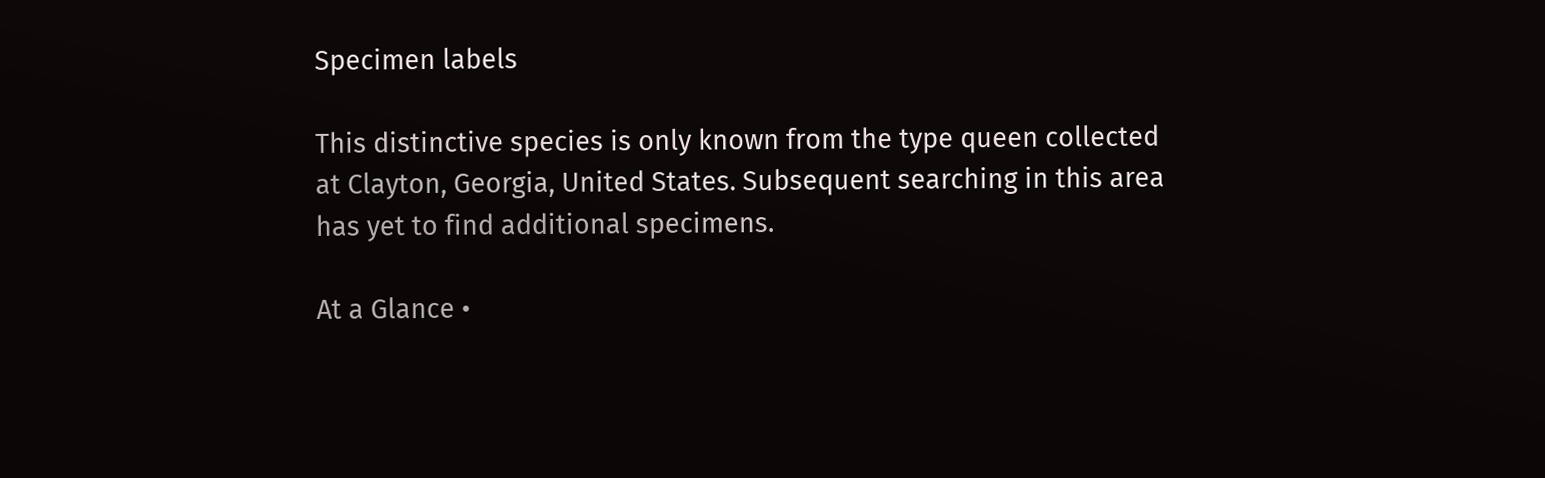Specimen labels

This distinctive species is only known from the type queen collected at Clayton, Georgia, United States. Subsequent searching in this area has yet to find additional specimens.

At a Glance •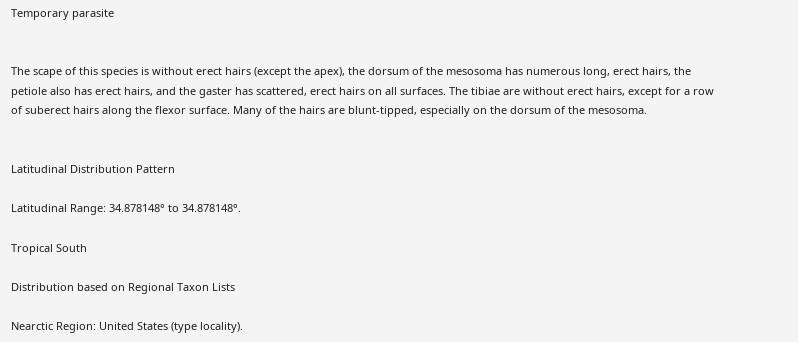Temporary parasite


The scape of this species is without erect hairs (except the apex), the dorsum of the mesosoma has numerous long, erect hairs, the petiole also has erect hairs, and the gaster has scattered, erect hairs on all surfaces. The tibiae are without erect hairs, except for a row of suberect hairs along the flexor surface. Many of the hairs are blunt-tipped, especially on the dorsum of the mesosoma.


Latitudinal Distribution Pattern

Latitudinal Range: 34.878148° to 34.878148°.

Tropical South

Distribution based on Regional Taxon Lists

Nearctic Region: United States (type locality).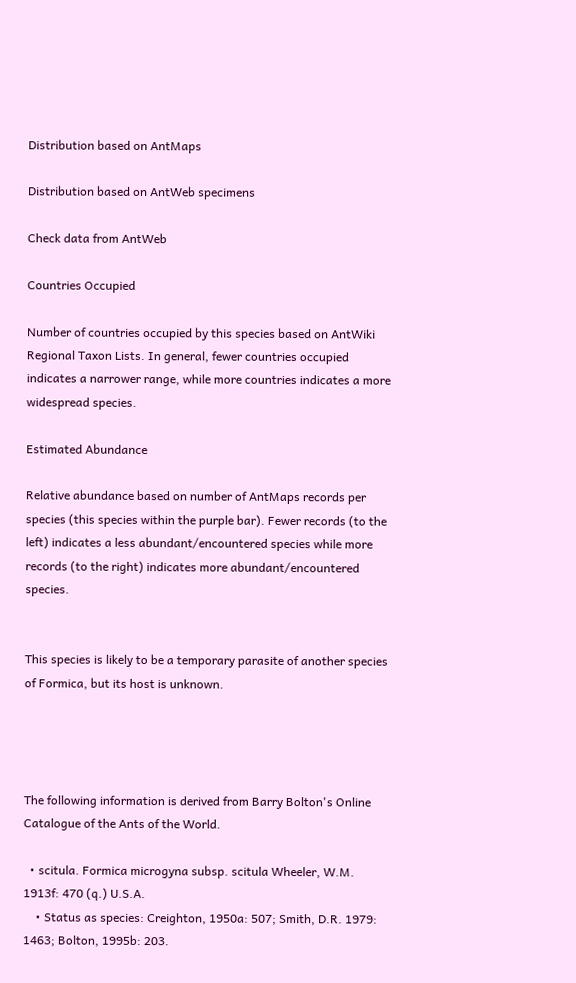Distribution based on AntMaps

Distribution based on AntWeb specimens

Check data from AntWeb

Countries Occupied

Number of countries occupied by this species based on AntWiki Regional Taxon Lists. In general, fewer countries occupied indicates a narrower range, while more countries indicates a more widespread species.

Estimated Abundance

Relative abundance based on number of AntMaps records per species (this species within the purple bar). Fewer records (to the left) indicates a less abundant/encountered species while more records (to the right) indicates more abundant/encountered species.


This species is likely to be a temporary parasite of another species of Formica, but its host is unknown.




The following information is derived from Barry Bolton's Online Catalogue of the Ants of the World.

  • scitula. Formica microgyna subsp. scitula Wheeler, W.M. 1913f: 470 (q.) U.S.A.
    • Status as species: Creighton, 1950a: 507; Smith, D.R. 1979: 1463; Bolton, 1995b: 203.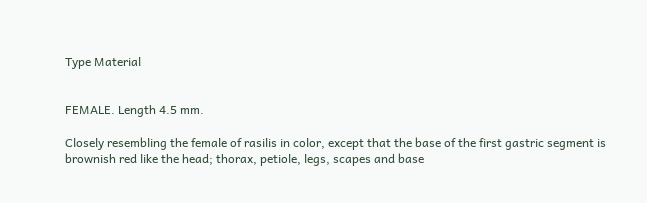Type Material


FEMALE. Length 4.5 mm.

Closely resembling the female of rasilis in color, except that the base of the first gastric segment is brownish red like the head; thorax, petiole, legs, scapes and base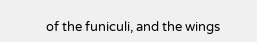of the funiculi, and the wings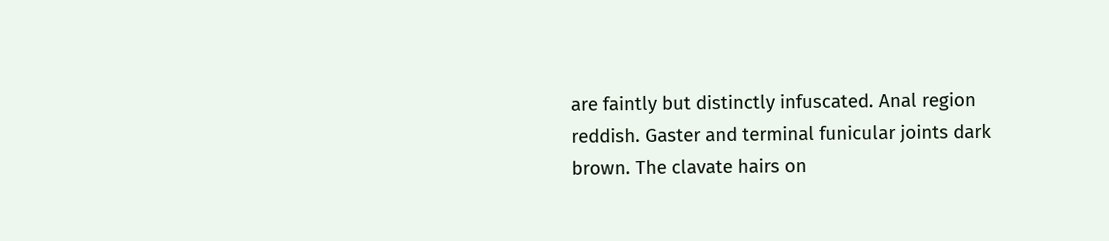are faintly but distinctly infuscated. Anal region reddish. Gaster and terminal funicular joints dark brown. The clavate hairs on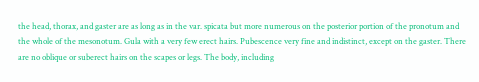the head, thorax, and gaster are as long as in the var. spicata but more numerous on the posterior portion of the pronotum and the whole of the mesonotum. Gula with a very few erect hairs. Pubescence very fine and indistinct, except on the gaster. There are no oblique or suberect hairs on the scapes or legs. The body, including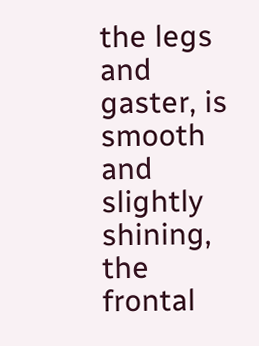the legs and gaster, is smooth and slightly shining, the frontal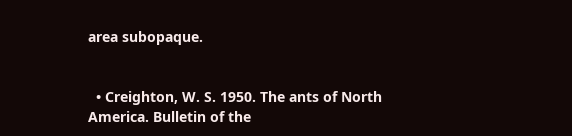area subopaque.


  • Creighton, W. S. 1950. The ants of North America. Bulletin of the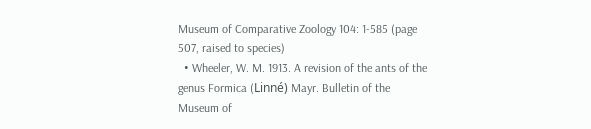Museum of Comparative Zoology 104: 1-585 (page 507, raised to species)
  • Wheeler, W. M. 1913. A revision of the ants of the genus Formica (Linné) Mayr. Bulletin of the Museum of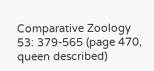Comparative Zoology 53: 379-565 (page 470, queen described)